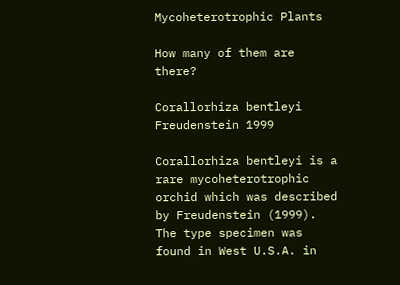Mycoheterotrophic Plants

How many of them are there?

Corallorhiza bentleyi Freudenstein 1999

Corallorhiza bentleyi is a rare mycoheterotrophic orchid which was described by Freudenstein (1999). The type specimen was found in West U.S.A. in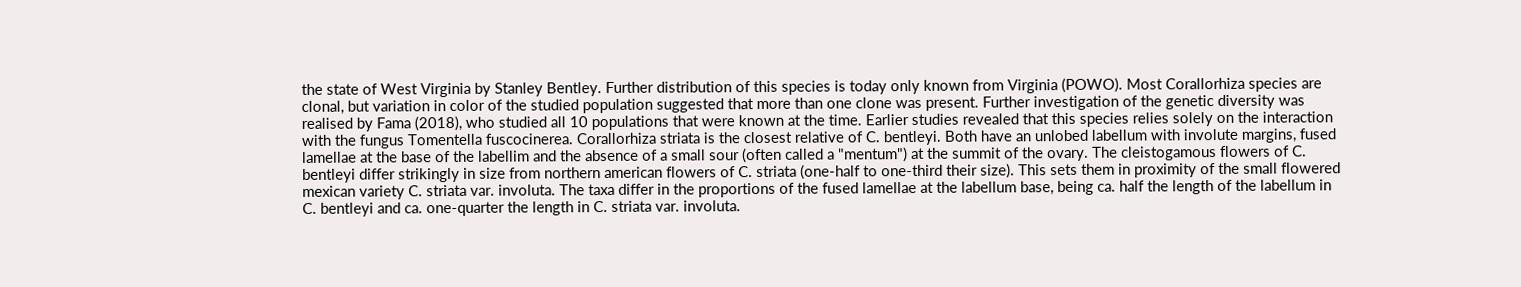the state of West Virginia by Stanley Bentley. Further distribution of this species is today only known from Virginia (POWO). Most Corallorhiza species are clonal, but variation in color of the studied population suggested that more than one clone was present. Further investigation of the genetic diversity was realised by Fama (2018), who studied all 10 populations that were known at the time. Earlier studies revealed that this species relies solely on the interaction with the fungus Tomentella fuscocinerea. Corallorhiza striata is the closest relative of C. bentleyi. Both have an unlobed labellum with involute margins, fused lamellae at the base of the labellim and the absence of a small sour (often called a "mentum") at the summit of the ovary. The cleistogamous flowers of C. bentleyi differ strikingly in size from northern american flowers of C. striata (one-half to one-third their size). This sets them in proximity of the small flowered mexican variety C. striata var. involuta. The taxa differ in the proportions of the fused lamellae at the labellum base, being ca. half the length of the labellum in C. bentleyi and ca. one-quarter the length in C. striata var. involuta.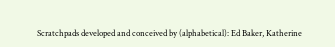Scratchpads developed and conceived by (alphabetical): Ed Baker, Katherine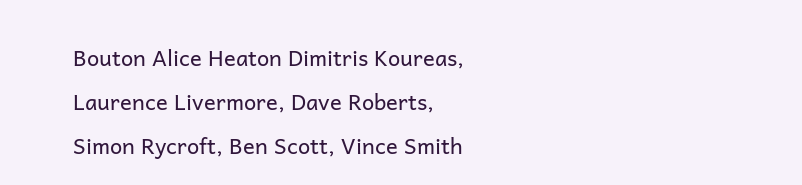Bouton Alice Heaton Dimitris Koureas, Laurence Livermore, Dave Roberts, Simon Rycroft, Ben Scott, Vince Smith